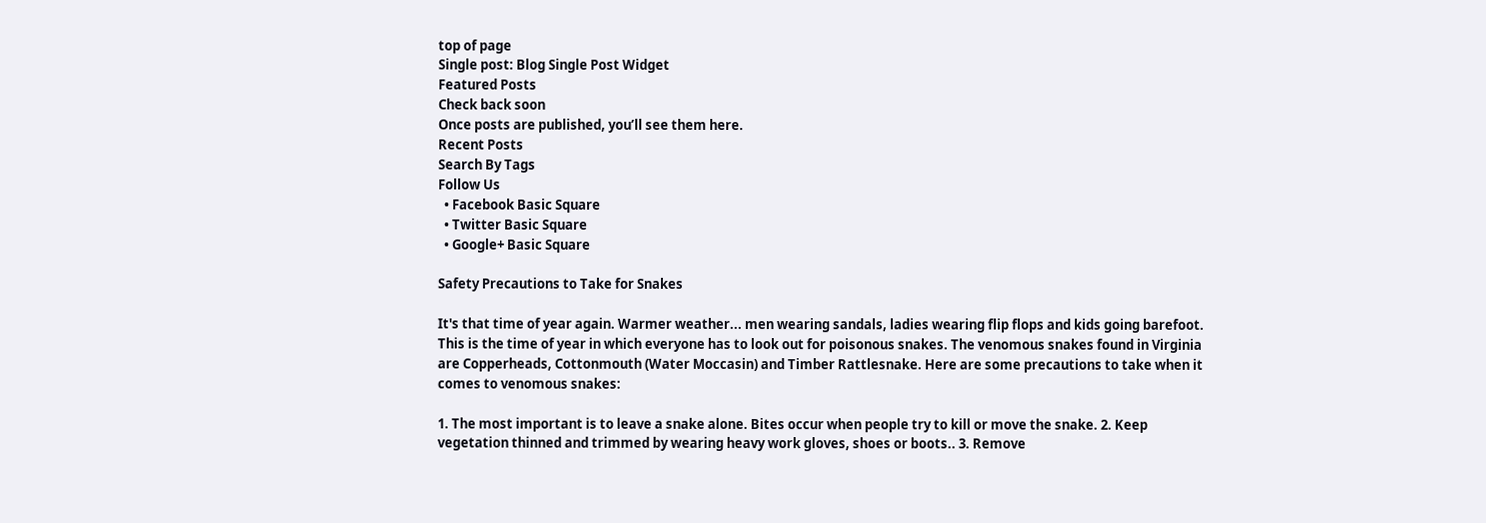top of page
Single post: Blog Single Post Widget
Featured Posts
Check back soon
Once posts are published, you’ll see them here.
Recent Posts
Search By Tags
Follow Us
  • Facebook Basic Square
  • Twitter Basic Square
  • Google+ Basic Square

Safety Precautions to Take for Snakes

It's that time of year again. Warmer weather... men wearing sandals, ladies wearing flip flops and kids going barefoot. This is the time of year in which everyone has to look out for poisonous snakes. The venomous snakes found in Virginia are Copperheads, Cottonmouth (Water Moccasin) and Timber Rattlesnake. Here are some precautions to take when it comes to venomous snakes:

1. The most important is to leave a snake alone. Bites occur when people try to kill or move the snake. 2. Keep vegetation thinned and trimmed by wearing heavy work gloves, shoes or boots.. 3. Remove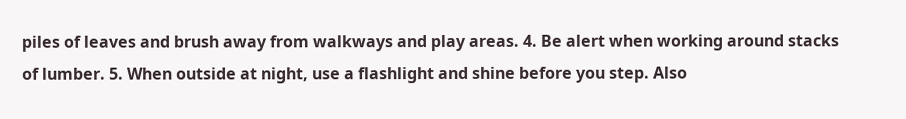piles of leaves and brush away from walkways and play areas. 4. Be alert when working around stacks of lumber. 5. When outside at night, use a flashlight and shine before you step. Also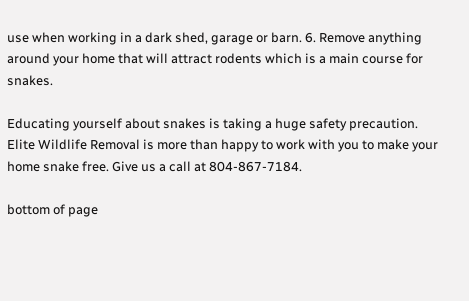use when working in a dark shed, garage or barn. 6. Remove anything around your home that will attract rodents which is a main course for snakes.

Educating yourself about snakes is taking a huge safety precaution. Elite Wildlife Removal is more than happy to work with you to make your home snake free. Give us a call at 804-867-7184.

bottom of page